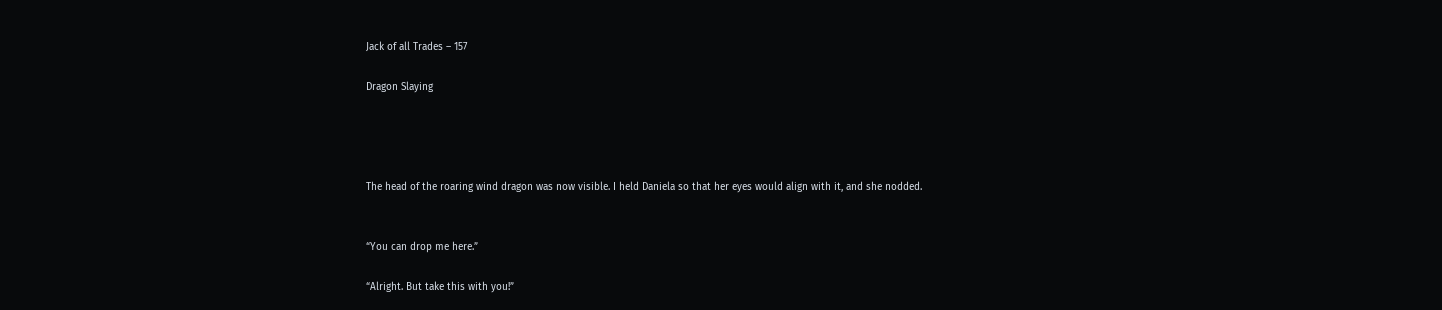Jack of all Trades – 157

Dragon Slaying




The head of the roaring wind dragon was now visible. I held Daniela so that her eyes would align with it, and she nodded.


“You can drop me here.”

“Alright. But take this with you!”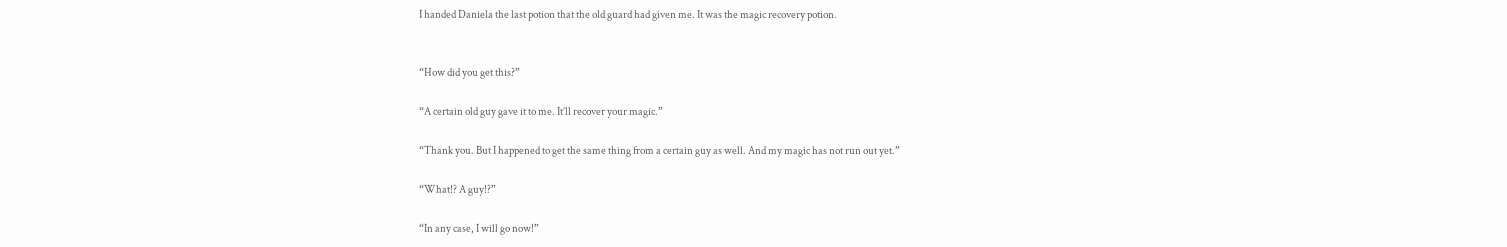I handed Daniela the last potion that the old guard had given me. It was the magic recovery potion.


“How did you get this?”

“A certain old guy gave it to me. It’ll recover your magic.”

“Thank you. But I happened to get the same thing from a certain guy as well. And my magic has not run out yet.”

“What!? A guy!?”

“In any case, I will go now!”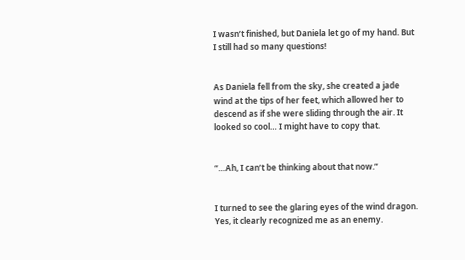I wasn’t finished, but Daniela let go of my hand. But I still had so many questions!


As Daniela fell from the sky, she created a jade wind at the tips of her feet, which allowed her to descend as if she were sliding through the air. It looked so cool… I might have to copy that.


“…Ah, I can’t be thinking about that now.”


I turned to see the glaring eyes of the wind dragon. Yes, it clearly recognized me as an enemy.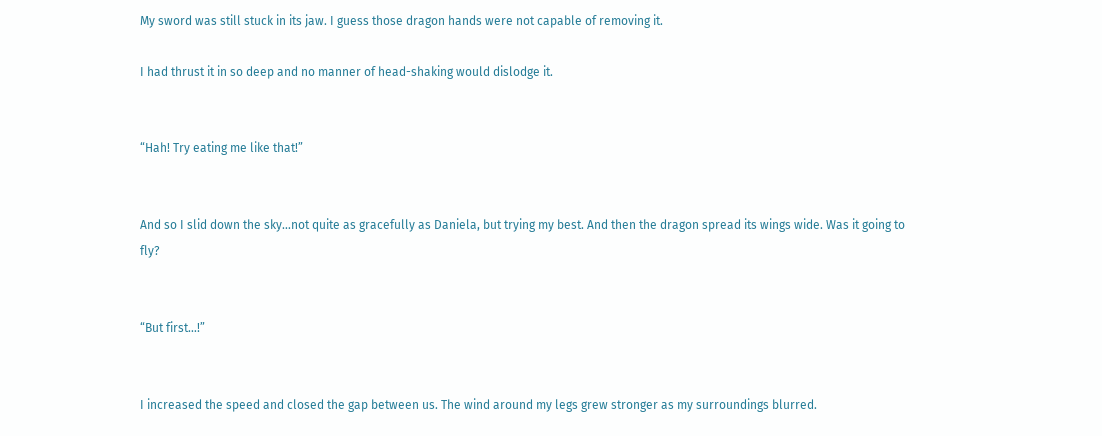My sword was still stuck in its jaw. I guess those dragon hands were not capable of removing it.

I had thrust it in so deep and no manner of head-shaking would dislodge it.


“Hah! Try eating me like that!”


And so I slid down the sky…not quite as gracefully as Daniela, but trying my best. And then the dragon spread its wings wide. Was it going to fly?


“But first…!”


I increased the speed and closed the gap between us. The wind around my legs grew stronger as my surroundings blurred.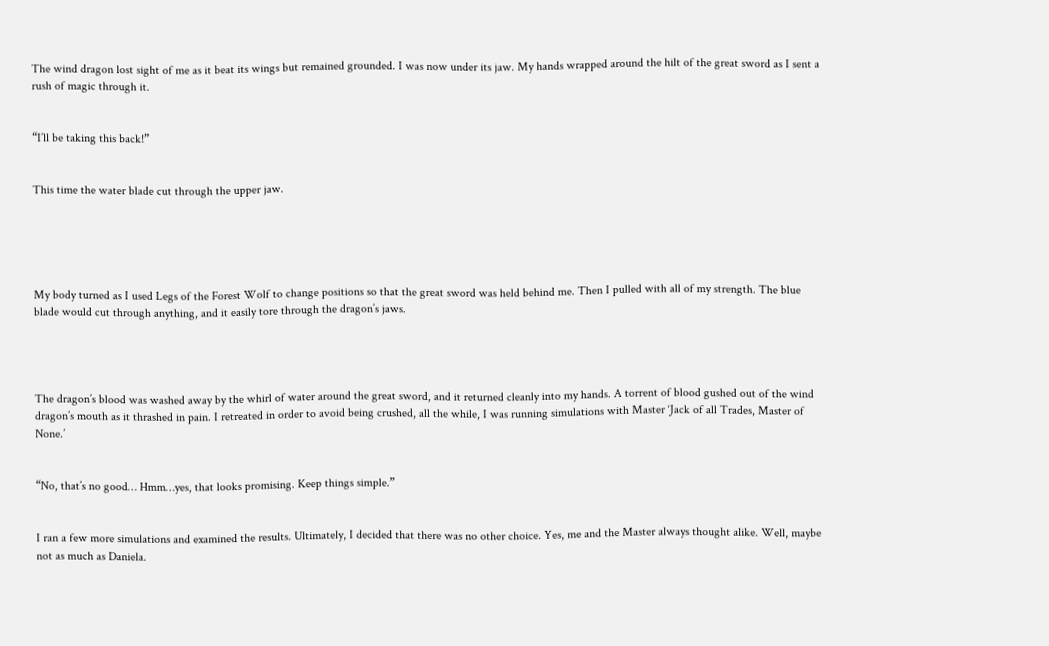The wind dragon lost sight of me as it beat its wings but remained grounded. I was now under its jaw. My hands wrapped around the hilt of the great sword as I sent a rush of magic through it.


“I’ll be taking this back!”


This time the water blade cut through the upper jaw.





My body turned as I used Legs of the Forest Wolf to change positions so that the great sword was held behind me. Then I pulled with all of my strength. The blue blade would cut through anything, and it easily tore through the dragon’s jaws.




The dragon’s blood was washed away by the whirl of water around the great sword, and it returned cleanly into my hands. A torrent of blood gushed out of the wind dragon’s mouth as it thrashed in pain. I retreated in order to avoid being crushed, all the while, I was running simulations with Master ‘Jack of all Trades, Master of None.’


“No, that’s no good… Hmm…yes, that looks promising. Keep things simple.”


I ran a few more simulations and examined the results. Ultimately, I decided that there was no other choice. Yes, me and the Master always thought alike. Well, maybe not as much as Daniela.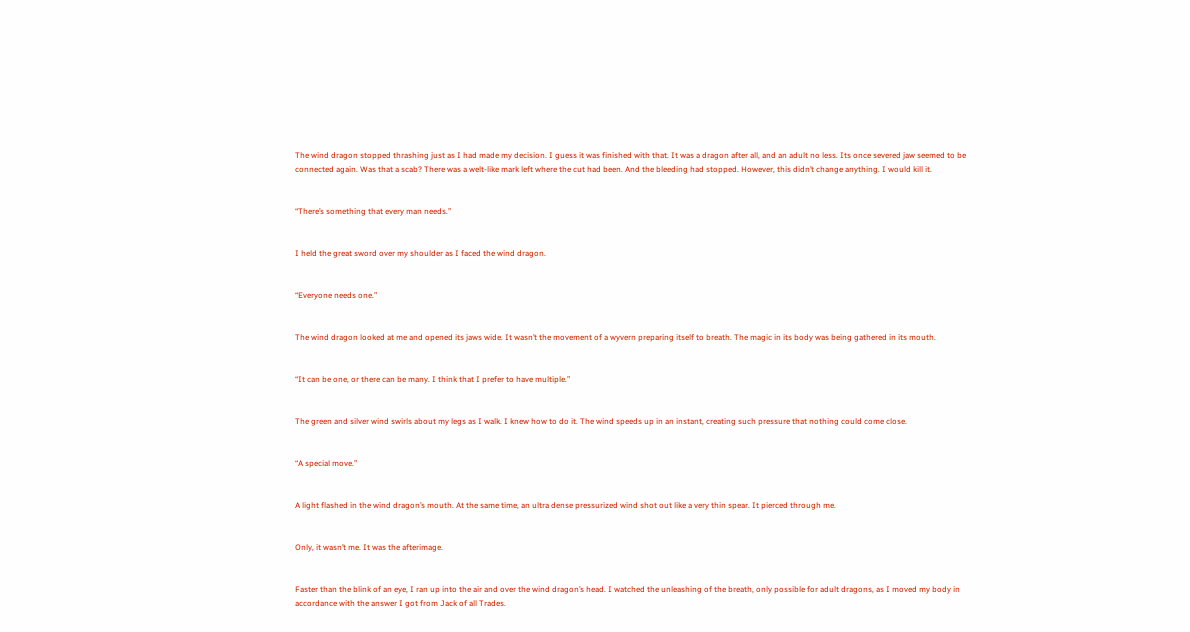The wind dragon stopped thrashing just as I had made my decision. I guess it was finished with that. It was a dragon after all, and an adult no less. Its once severed jaw seemed to be connected again. Was that a scab? There was a welt-like mark left where the cut had been. And the bleeding had stopped. However, this didn’t change anything. I would kill it.


“There’s something that every man needs.”


I held the great sword over my shoulder as I faced the wind dragon.


“Everyone needs one.”


The wind dragon looked at me and opened its jaws wide. It wasn’t the movement of a wyvern preparing itself to breath. The magic in its body was being gathered in its mouth.


“It can be one, or there can be many. I think that I prefer to have multiple.”


The green and silver wind swirls about my legs as I walk. I knew how to do it. The wind speeds up in an instant, creating such pressure that nothing could come close.


“A special move.”


A light flashed in the wind dragon’s mouth. At the same time, an ultra dense pressurized wind shot out like a very thin spear. It pierced through me.


Only, it wasn’t me. It was the afterimage.


Faster than the blink of an eye, I ran up into the air and over the wind dragon’s head. I watched the unleashing of the breath, only possible for adult dragons, as I moved my body in accordance with the answer I got from Jack of all Trades.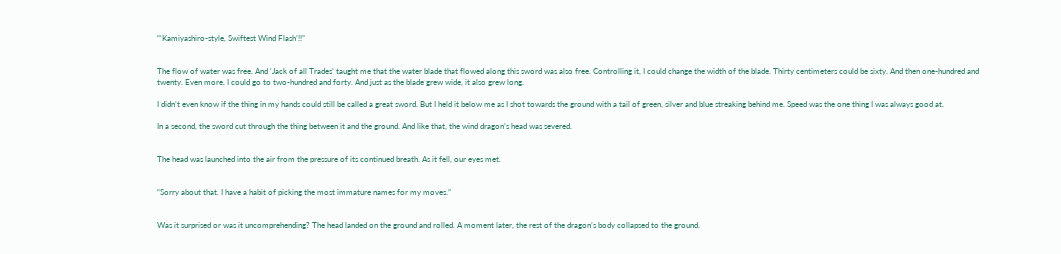“‘Kamiyashiro-style, Swiftest Wind Flash’!!”


The flow of water was free. And ‘Jack of all Trades’ taught me that the water blade that flowed along this sword was also free. Controlling it, I could change the width of the blade. Thirty centimeters could be sixty. And then one-hundred and twenty. Even more. I could go to two-hundred and forty. And just as the blade grew wide, it also grew long.

I didn’t even know if the thing in my hands could still be called a great sword. But I held it below me as I shot towards the ground with a tail of green, silver and blue streaking behind me. Speed was the one thing I was always good at.

In a second, the sword cut through the thing between it and the ground. And like that, the wind dragon’s head was severed.


The head was launched into the air from the pressure of its continued breath. As it fell, our eyes met.


“Sorry about that. I have a habit of picking the most immature names for my moves.”


Was it surprised or was it uncomprehending? The head landed on the ground and rolled. A moment later, the rest of the dragon’s body collapsed to the ground.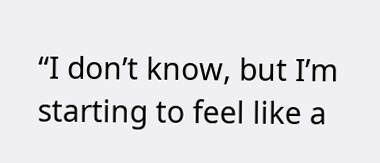“I don’t know, but I’m starting to feel like a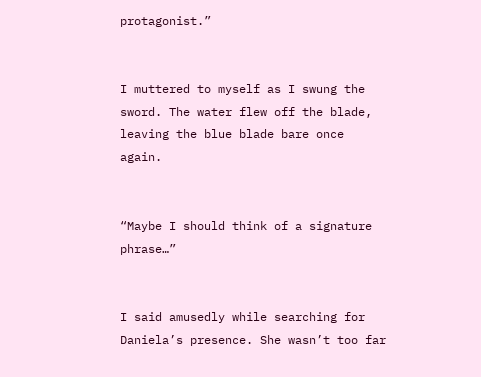protagonist.”


I muttered to myself as I swung the sword. The water flew off the blade, leaving the blue blade bare once again.


“Maybe I should think of a signature phrase…”


I said amusedly while searching for Daniela’s presence. She wasn’t too far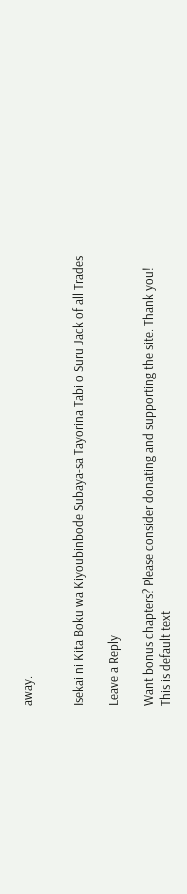away.


Isekai ni Kita Boku wa Kiyoubinbode Subaya-sa Tayorina Tabi o Suru Jack of all Trades

Leave a Reply

Want bonus chapters? Please consider donating and supporting the site. Thank you!
This is default text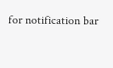for notification bar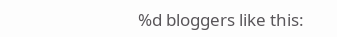%d bloggers like this: